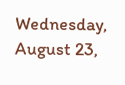Wednesday, August 23,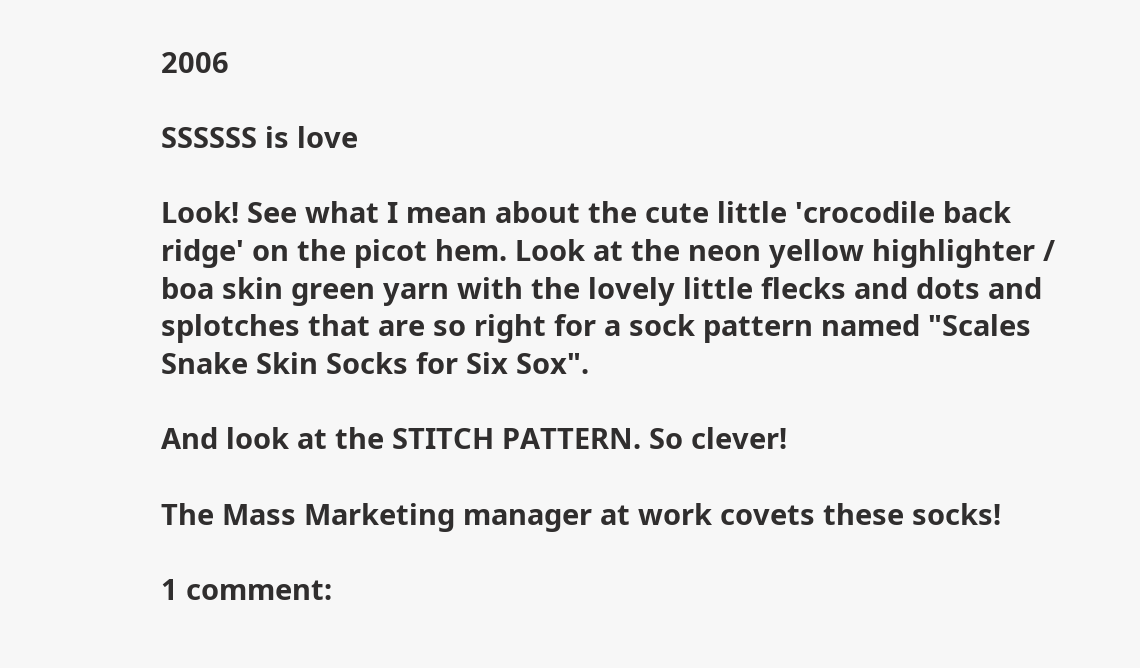2006

SSSSSS is love

Look! See what I mean about the cute little 'crocodile back ridge' on the picot hem. Look at the neon yellow highlighter / boa skin green yarn with the lovely little flecks and dots and splotches that are so right for a sock pattern named "Scales Snake Skin Socks for Six Sox".

And look at the STITCH PATTERN. So clever!

The Mass Marketing manager at work covets these socks!

1 comment: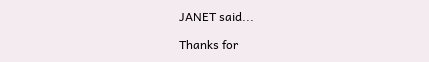JANET said...

Thanks for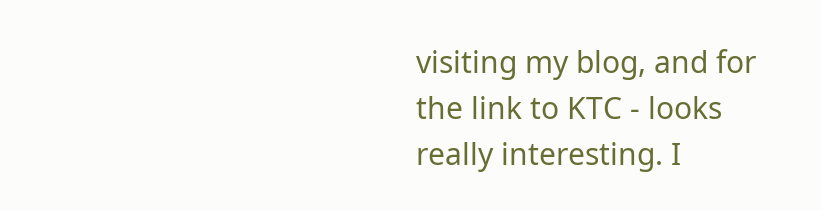visiting my blog, and for the link to KTC - looks really interesting. I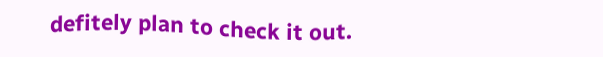defitely plan to check it out.